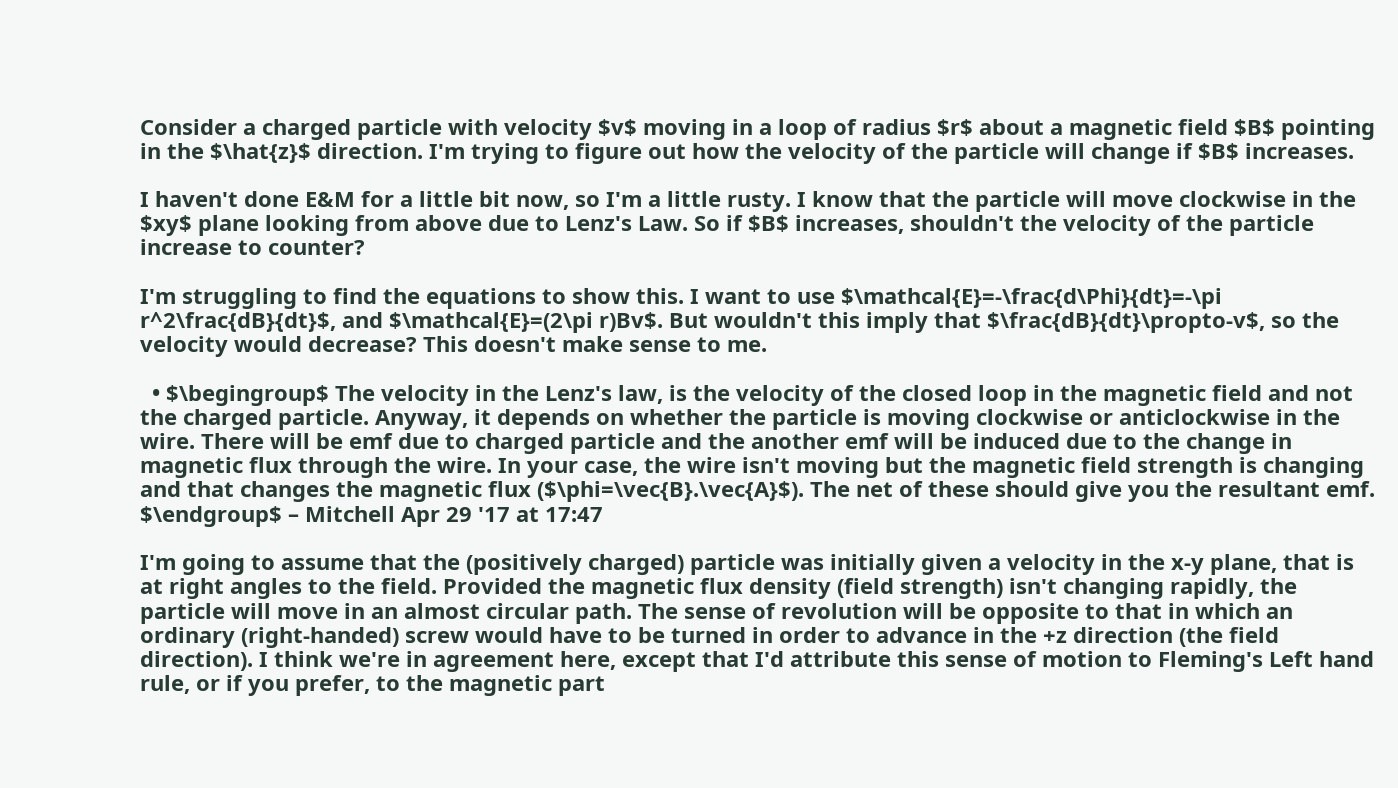Consider a charged particle with velocity $v$ moving in a loop of radius $r$ about a magnetic field $B$ pointing in the $\hat{z}$ direction. I'm trying to figure out how the velocity of the particle will change if $B$ increases.

I haven't done E&M for a little bit now, so I'm a little rusty. I know that the particle will move clockwise in the $xy$ plane looking from above due to Lenz's Law. So if $B$ increases, shouldn't the velocity of the particle increase to counter?

I'm struggling to find the equations to show this. I want to use $\mathcal{E}=-\frac{d\Phi}{dt}=-\pi r^2\frac{dB}{dt}$, and $\mathcal{E}=(2\pi r)Bv$. But wouldn't this imply that $\frac{dB}{dt}\propto-v$, so the velocity would decrease? This doesn't make sense to me.

  • $\begingroup$ The velocity in the Lenz's law, is the velocity of the closed loop in the magnetic field and not the charged particle. Anyway, it depends on whether the particle is moving clockwise or anticlockwise in the wire. There will be emf due to charged particle and the another emf will be induced due to the change in magnetic flux through the wire. In your case, the wire isn't moving but the magnetic field strength is changing and that changes the magnetic flux ($\phi=\vec{B}.\vec{A}$). The net of these should give you the resultant emf. $\endgroup$ – Mitchell Apr 29 '17 at 17:47

I'm going to assume that the (positively charged) particle was initially given a velocity in the x-y plane, that is at right angles to the field. Provided the magnetic flux density (field strength) isn't changing rapidly, the particle will move in an almost circular path. The sense of revolution will be opposite to that in which an ordinary (right-handed) screw would have to be turned in order to advance in the +z direction (the field direction). I think we're in agreement here, except that I'd attribute this sense of motion to Fleming's Left hand rule, or if you prefer, to the magnetic part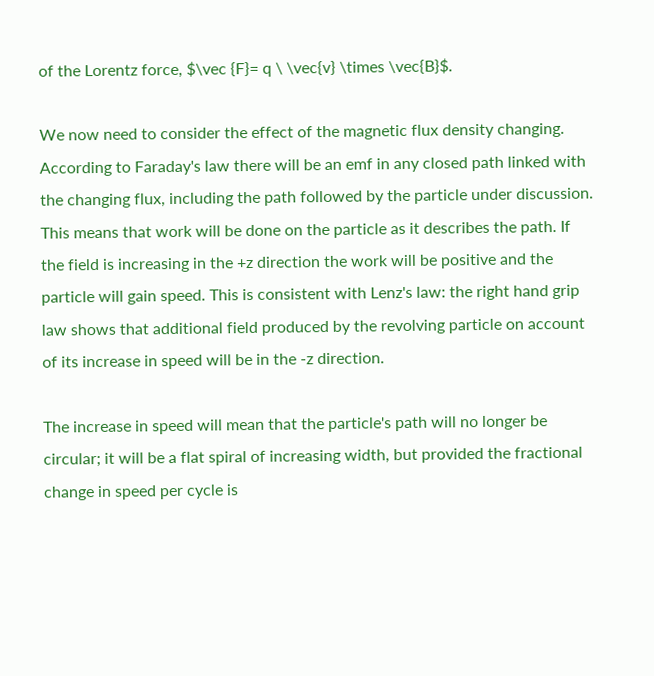of the Lorentz force, $\vec {F}= q \ \vec{v} \times \vec{B}$.

We now need to consider the effect of the magnetic flux density changing. According to Faraday's law there will be an emf in any closed path linked with the changing flux, including the path followed by the particle under discussion. This means that work will be done on the particle as it describes the path. If the field is increasing in the +z direction the work will be positive and the particle will gain speed. This is consistent with Lenz's law: the right hand grip law shows that additional field produced by the revolving particle on account of its increase in speed will be in the -z direction.

The increase in speed will mean that the particle's path will no longer be circular; it will be a flat spiral of increasing width, but provided the fractional change in speed per cycle is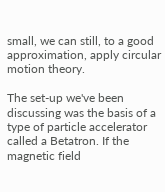small, we can still, to a good approximation, apply circular motion theory.

The set-up we've been discussing was the basis of a type of particle accelerator called a Betatron. If the magnetic field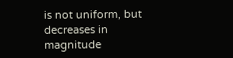is not uniform, but decreases in magnitude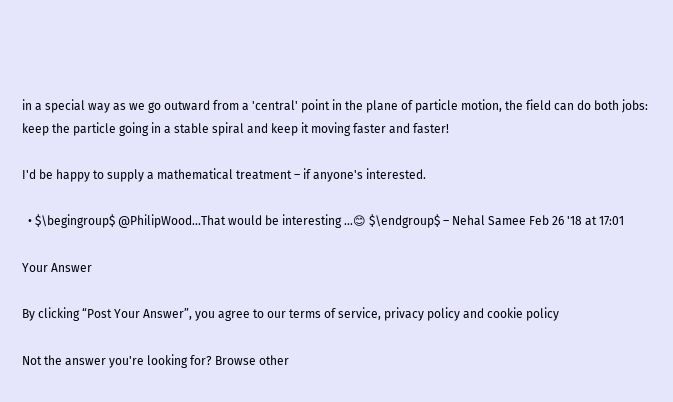in a special way as we go outward from a 'central' point in the plane of particle motion, the field can do both jobs: keep the particle going in a stable spiral and keep it moving faster and faster!

I'd be happy to supply a mathematical treatment – if anyone's interested.

  • $\begingroup$ @PhilipWood...That would be interesting ...😊 $\endgroup$ – Nehal Samee Feb 26 '18 at 17:01

Your Answer

By clicking “Post Your Answer”, you agree to our terms of service, privacy policy and cookie policy

Not the answer you're looking for? Browse other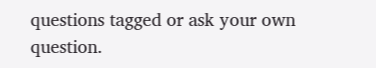questions tagged or ask your own question.